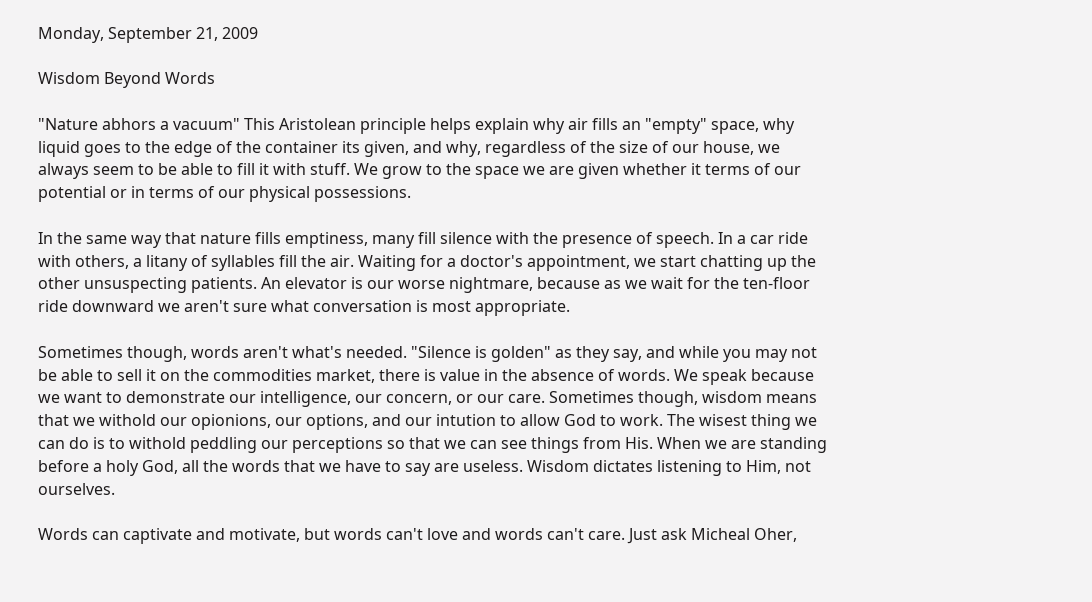Monday, September 21, 2009

Wisdom Beyond Words

"Nature abhors a vacuum" This Aristolean principle helps explain why air fills an "empty" space, why liquid goes to the edge of the container its given, and why, regardless of the size of our house, we always seem to be able to fill it with stuff. We grow to the space we are given whether it terms of our potential or in terms of our physical possessions.

In the same way that nature fills emptiness, many fill silence with the presence of speech. In a car ride with others, a litany of syllables fill the air. Waiting for a doctor's appointment, we start chatting up the other unsuspecting patients. An elevator is our worse nightmare, because as we wait for the ten-floor ride downward we aren't sure what conversation is most appropriate.

Sometimes though, words aren't what's needed. "Silence is golden" as they say, and while you may not be able to sell it on the commodities market, there is value in the absence of words. We speak because we want to demonstrate our intelligence, our concern, or our care. Sometimes though, wisdom means that we withold our opionions, our options, and our intution to allow God to work. The wisest thing we can do is to withold peddling our perceptions so that we can see things from His. When we are standing before a holy God, all the words that we have to say are useless. Wisdom dictates listening to Him, not ourselves.

Words can captivate and motivate, but words can't love and words can't care. Just ask Micheal Oher,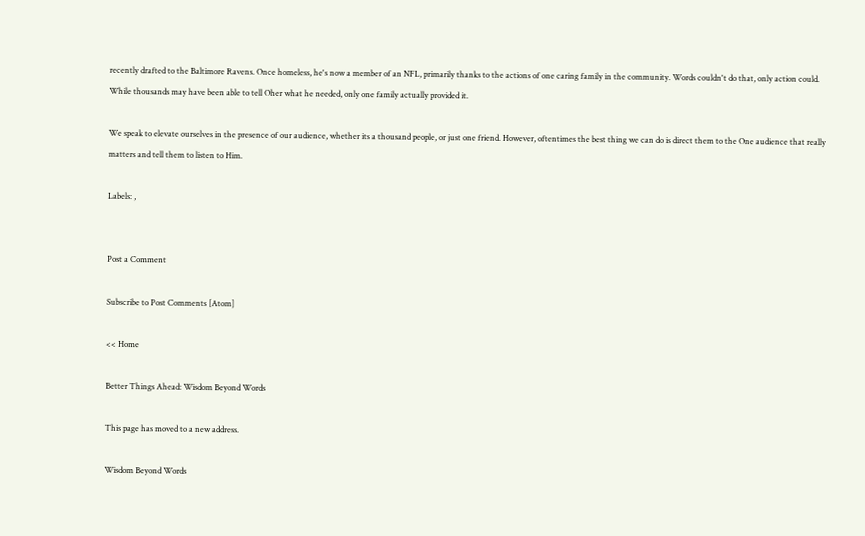recently drafted to the Baltimore Ravens. Once homeless, he's now a member of an NFL, primarily thanks to the actions of one caring family in the community. Words couldn't do that, only action could. While thousands may have been able to tell Oher what he needed, only one family actually provided it.

We speak to elevate ourselves in the presence of our audience, whether its a thousand people, or just one friend. However, oftentimes the best thing we can do is direct them to the One audience that really matters and tell them to listen to Him.

Labels: ,


Post a Comment

Subscribe to Post Comments [Atom]

<< Home

Better Things Ahead: Wisdom Beyond Words

This page has moved to a new address.

Wisdom Beyond Words